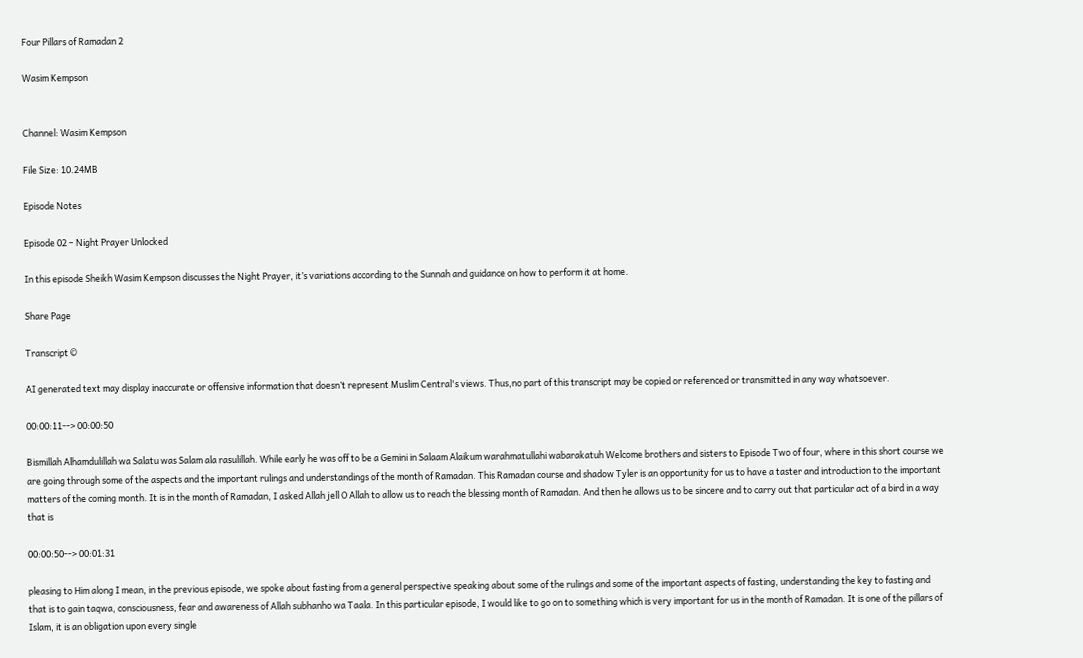Four Pillars of Ramadan 2

Wasim Kempson


Channel: Wasim Kempson

File Size: 10.24MB

Episode Notes

Episode 02 – Night Prayer Unlocked

In this episode Sheikh Wasim Kempson discusses the Night Prayer, it’s variations according to the Sunnah and guidance on how to perform it at home.

Share Page

Transcript ©

AI generated text may display inaccurate or offensive information that doesn’t represent Muslim Central's views. Thus,no part of this transcript may be copied or referenced or transmitted in any way whatsoever.

00:00:11--> 00:00:50

Bismillah Alhamdulillah wa Salatu was Salam ala rasulillah. While early he was off to be a Gemini in Salaam Alaikum warahmatullahi wabarakatuh Welcome brothers and sisters to Episode Two of four, where in this short course we are going through some of the aspects and the important rulings and understandings of the month of Ramadan. This Ramadan course and shadow Tyler is an opportunity for us to have a taster and introduction to the important matters of the coming month. It is in the month of Ramadan, I asked Allah jell O Allah to allow us to reach the blessing month of Ramadan. And then he allows us to be sincere and to carry out that particular act of a bird in a way that is

00:00:50--> 00:01:31

pleasing to Him along I mean, in the previous episode, we spoke about fasting from a general perspective speaking about some of the rulings and some of the important aspects of fasting, understanding the key to fasting and that is to gain taqwa, consciousness, fear and awareness of Allah subhanho wa Taala. In this particular episode, I would like to go on to something which is very important for us in the month of Ramadan. It is one of the pillars of Islam, it is an obligation upon every single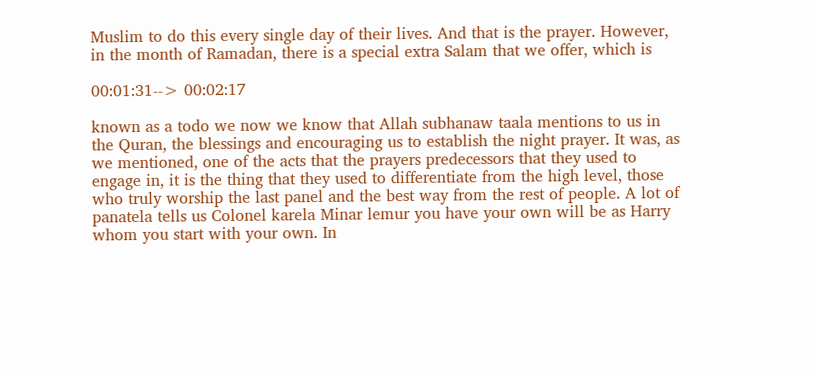Muslim to do this every single day of their lives. And that is the prayer. However, in the month of Ramadan, there is a special extra Salam that we offer, which is

00:01:31--> 00:02:17

known as a todo we now we know that Allah subhanaw taala mentions to us in the Quran, the blessings and encouraging us to establish the night prayer. It was, as we mentioned, one of the acts that the prayers predecessors that they used to engage in, it is the thing that they used to differentiate from the high level, those who truly worship the last panel and the best way from the rest of people. A lot of panatela tells us Colonel karela Minar lemur you have your own will be as Harry whom you start with your own. In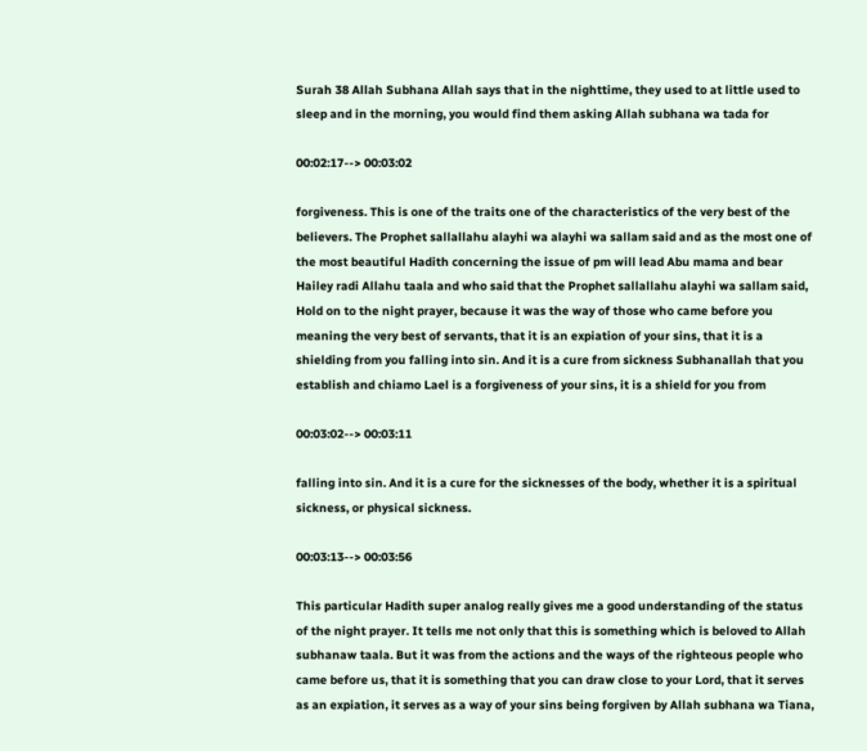Surah 38 Allah Subhana Allah says that in the nighttime, they used to at little used to sleep and in the morning, you would find them asking Allah subhana wa tada for

00:02:17--> 00:03:02

forgiveness. This is one of the traits one of the characteristics of the very best of the believers. The Prophet sallallahu alayhi wa alayhi wa sallam said and as the most one of the most beautiful Hadith concerning the issue of pm will lead Abu mama and bear Hailey radi Allahu taala and who said that the Prophet sallallahu alayhi wa sallam said, Hold on to the night prayer, because it was the way of those who came before you meaning the very best of servants, that it is an expiation of your sins, that it is a shielding from you falling into sin. And it is a cure from sickness Subhanallah that you establish and chiamo Lael is a forgiveness of your sins, it is a shield for you from

00:03:02--> 00:03:11

falling into sin. And it is a cure for the sicknesses of the body, whether it is a spiritual sickness, or physical sickness.

00:03:13--> 00:03:56

This particular Hadith super analog really gives me a good understanding of the status of the night prayer. It tells me not only that this is something which is beloved to Allah subhanaw taala. But it was from the actions and the ways of the righteous people who came before us, that it is something that you can draw close to your Lord, that it serves as an expiation, it serves as a way of your sins being forgiven by Allah subhana wa Tiana,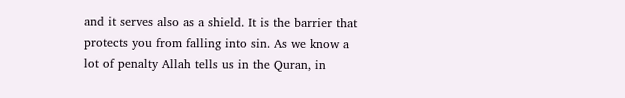and it serves also as a shield. It is the barrier that protects you from falling into sin. As we know a lot of penalty Allah tells us in the Quran, in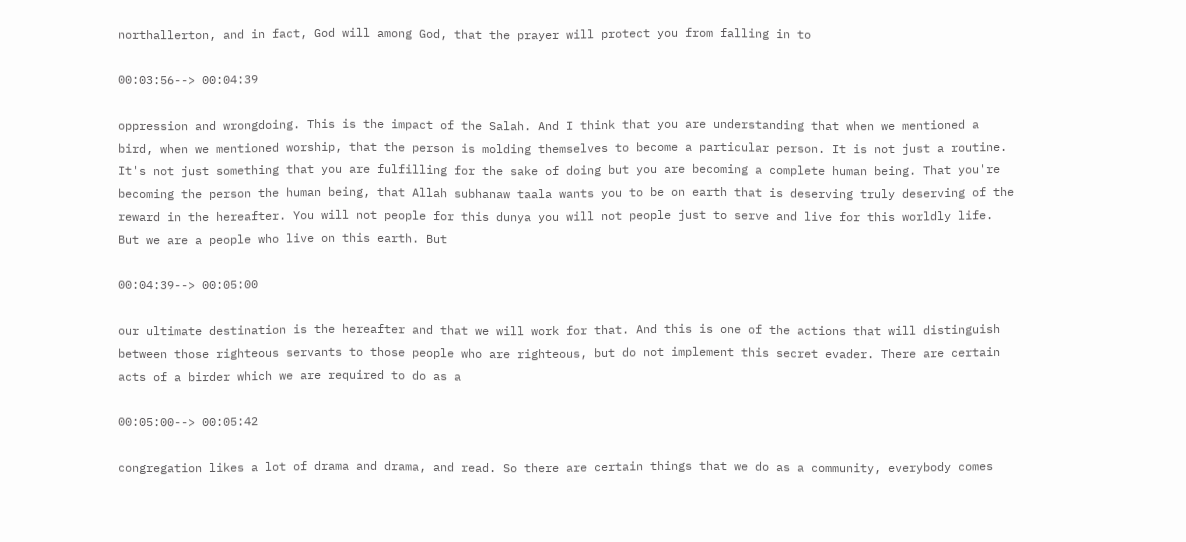northallerton, and in fact, God will among God, that the prayer will protect you from falling in to

00:03:56--> 00:04:39

oppression and wrongdoing. This is the impact of the Salah. And I think that you are understanding that when we mentioned a bird, when we mentioned worship, that the person is molding themselves to become a particular person. It is not just a routine. It's not just something that you are fulfilling for the sake of doing but you are becoming a complete human being. That you're becoming the person the human being, that Allah subhanaw taala wants you to be on earth that is deserving truly deserving of the reward in the hereafter. You will not people for this dunya you will not people just to serve and live for this worldly life. But we are a people who live on this earth. But

00:04:39--> 00:05:00

our ultimate destination is the hereafter and that we will work for that. And this is one of the actions that will distinguish between those righteous servants to those people who are righteous, but do not implement this secret evader. There are certain acts of a birder which we are required to do as a

00:05:00--> 00:05:42

congregation likes a lot of drama and drama, and read. So there are certain things that we do as a community, everybody comes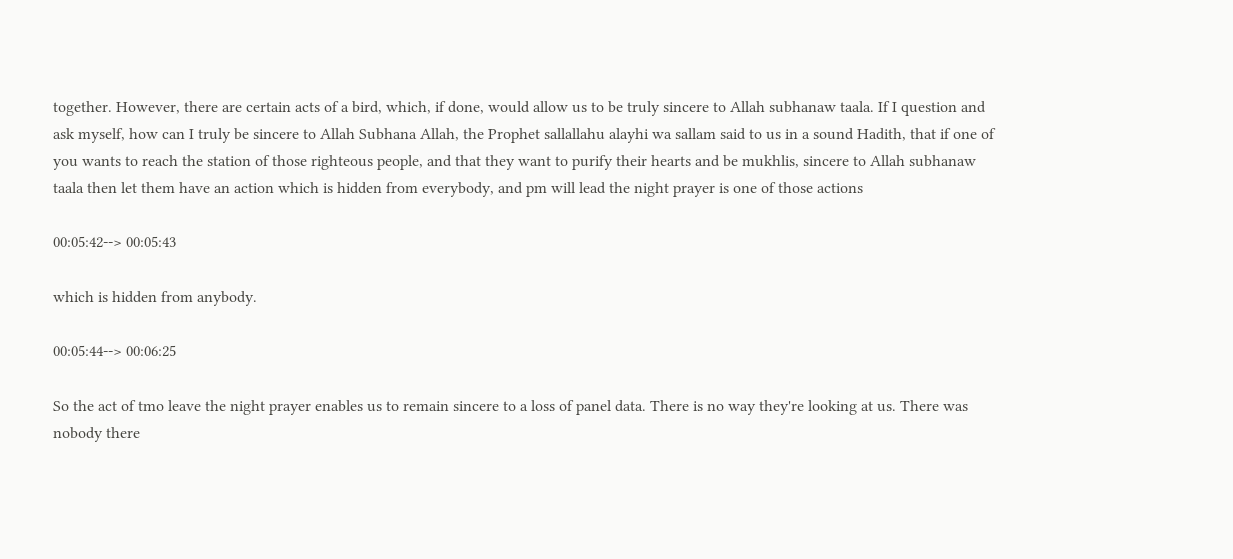together. However, there are certain acts of a bird, which, if done, would allow us to be truly sincere to Allah subhanaw taala. If I question and ask myself, how can I truly be sincere to Allah Subhana Allah, the Prophet sallallahu alayhi wa sallam said to us in a sound Hadith, that if one of you wants to reach the station of those righteous people, and that they want to purify their hearts and be mukhlis, sincere to Allah subhanaw taala then let them have an action which is hidden from everybody, and pm will lead the night prayer is one of those actions

00:05:42--> 00:05:43

which is hidden from anybody.

00:05:44--> 00:06:25

So the act of tmo leave the night prayer enables us to remain sincere to a loss of panel data. There is no way they're looking at us. There was nobody there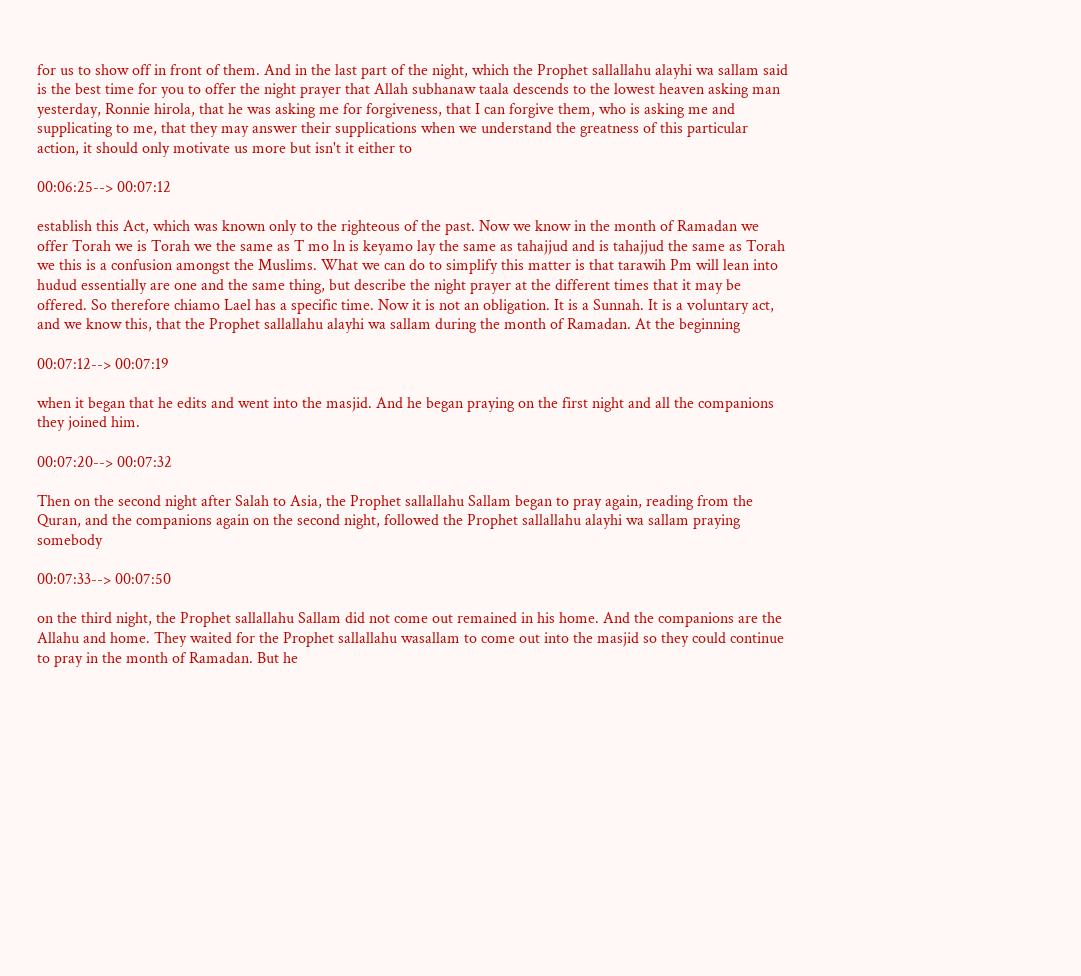for us to show off in front of them. And in the last part of the night, which the Prophet sallallahu alayhi wa sallam said is the best time for you to offer the night prayer that Allah subhanaw taala descends to the lowest heaven asking man yesterday, Ronnie hirola, that he was asking me for forgiveness, that I can forgive them, who is asking me and supplicating to me, that they may answer their supplications when we understand the greatness of this particular action, it should only motivate us more but isn't it either to

00:06:25--> 00:07:12

establish this Act, which was known only to the righteous of the past. Now we know in the month of Ramadan we offer Torah we is Torah we the same as T mo ln is keyamo lay the same as tahajjud and is tahajjud the same as Torah we this is a confusion amongst the Muslims. What we can do to simplify this matter is that tarawih Pm will lean into hudud essentially are one and the same thing, but describe the night prayer at the different times that it may be offered. So therefore chiamo Lael has a specific time. Now it is not an obligation. It is a Sunnah. It is a voluntary act, and we know this, that the Prophet sallallahu alayhi wa sallam during the month of Ramadan. At the beginning

00:07:12--> 00:07:19

when it began that he edits and went into the masjid. And he began praying on the first night and all the companions they joined him.

00:07:20--> 00:07:32

Then on the second night after Salah to Asia, the Prophet sallallahu Sallam began to pray again, reading from the Quran, and the companions again on the second night, followed the Prophet sallallahu alayhi wa sallam praying somebody

00:07:33--> 00:07:50

on the third night, the Prophet sallallahu Sallam did not come out remained in his home. And the companions are the Allahu and home. They waited for the Prophet sallallahu wasallam to come out into the masjid so they could continue to pray in the month of Ramadan. But he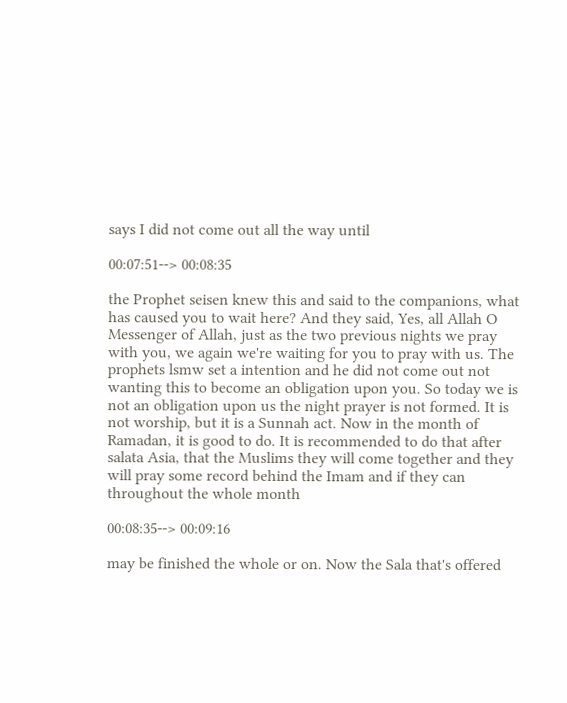says I did not come out all the way until

00:07:51--> 00:08:35

the Prophet seisen knew this and said to the companions, what has caused you to wait here? And they said, Yes, all Allah O Messenger of Allah, just as the two previous nights we pray with you, we again we're waiting for you to pray with us. The prophets lsmw set a intention and he did not come out not wanting this to become an obligation upon you. So today we is not an obligation upon us the night prayer is not formed. It is not worship, but it is a Sunnah act. Now in the month of Ramadan, it is good to do. It is recommended to do that after salata Asia, that the Muslims they will come together and they will pray some record behind the Imam and if they can throughout the whole month

00:08:35--> 00:09:16

may be finished the whole or on. Now the Sala that's offered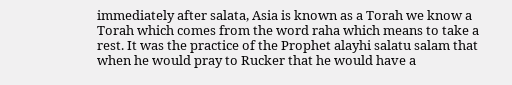immediately after salata, Asia is known as a Torah we know a Torah which comes from the word raha which means to take a rest. It was the practice of the Prophet alayhi salatu salam that when he would pray to Rucker that he would have a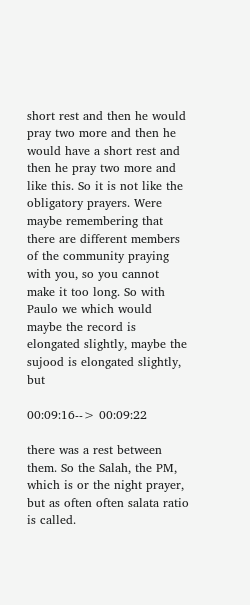short rest and then he would pray two more and then he would have a short rest and then he pray two more and like this. So it is not like the obligatory prayers. Were maybe remembering that there are different members of the community praying with you, so you cannot make it too long. So with Paulo we which would maybe the record is elongated slightly, maybe the sujood is elongated slightly, but

00:09:16--> 00:09:22

there was a rest between them. So the Salah, the PM, which is or the night prayer, but as often often salata ratio is called.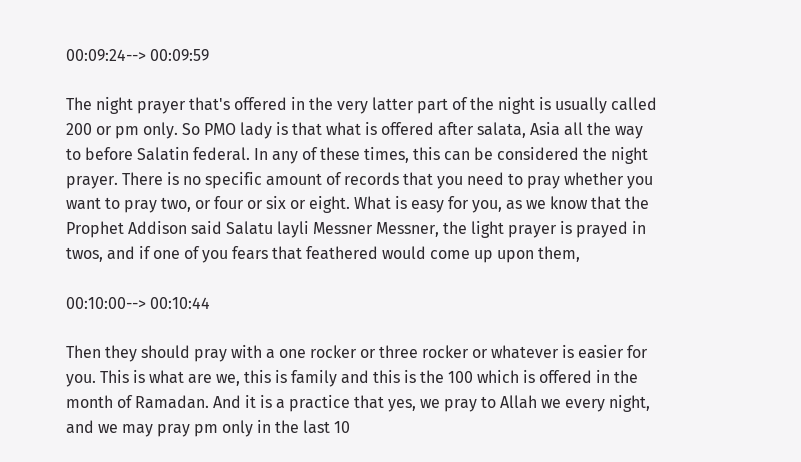00:09:24--> 00:09:59

The night prayer that's offered in the very latter part of the night is usually called 200 or pm only. So PMO lady is that what is offered after salata, Asia all the way to before Salatin federal. In any of these times, this can be considered the night prayer. There is no specific amount of records that you need to pray whether you want to pray two, or four or six or eight. What is easy for you, as we know that the Prophet Addison said Salatu layli Messner Messner, the light prayer is prayed in twos, and if one of you fears that feathered would come up upon them,

00:10:00--> 00:10:44

Then they should pray with a one rocker or three rocker or whatever is easier for you. This is what are we, this is family and this is the 100 which is offered in the month of Ramadan. And it is a practice that yes, we pray to Allah we every night, and we may pray pm only in the last 10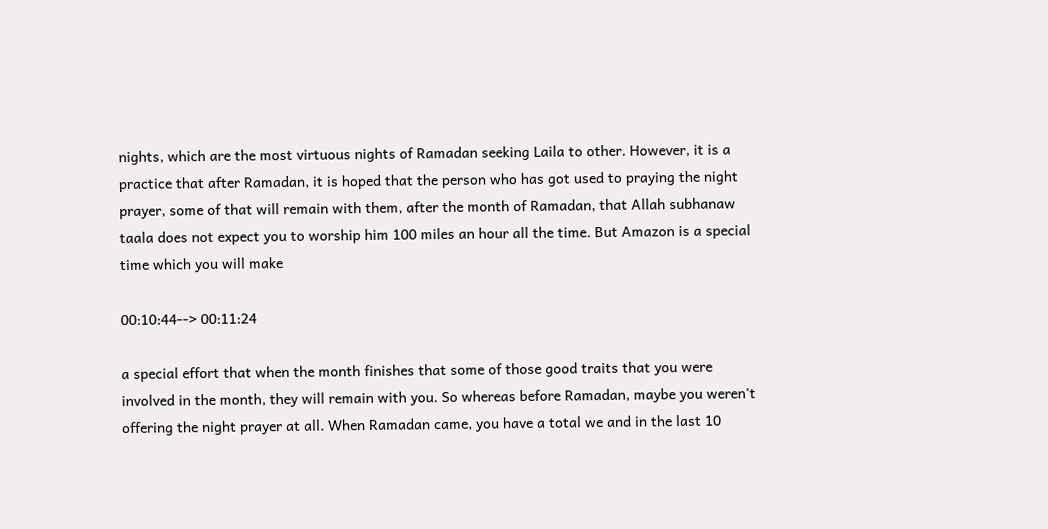nights, which are the most virtuous nights of Ramadan seeking Laila to other. However, it is a practice that after Ramadan, it is hoped that the person who has got used to praying the night prayer, some of that will remain with them, after the month of Ramadan, that Allah subhanaw taala does not expect you to worship him 100 miles an hour all the time. But Amazon is a special time which you will make

00:10:44--> 00:11:24

a special effort that when the month finishes that some of those good traits that you were involved in the month, they will remain with you. So whereas before Ramadan, maybe you weren't offering the night prayer at all. When Ramadan came, you have a total we and in the last 10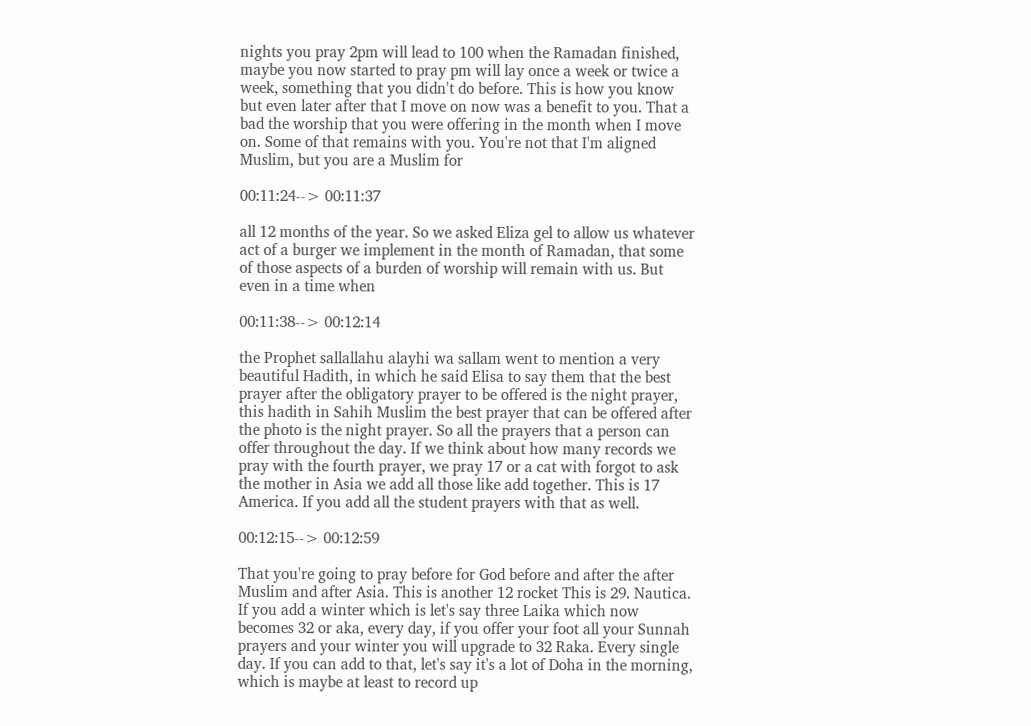nights you pray 2pm will lead to 100 when the Ramadan finished, maybe you now started to pray pm will lay once a week or twice a week, something that you didn't do before. This is how you know but even later after that I move on now was a benefit to you. That a bad the worship that you were offering in the month when I move on. Some of that remains with you. You're not that I'm aligned Muslim, but you are a Muslim for

00:11:24--> 00:11:37

all 12 months of the year. So we asked Eliza gel to allow us whatever act of a burger we implement in the month of Ramadan, that some of those aspects of a burden of worship will remain with us. But even in a time when

00:11:38--> 00:12:14

the Prophet sallallahu alayhi wa sallam went to mention a very beautiful Hadith, in which he said Elisa to say them that the best prayer after the obligatory prayer to be offered is the night prayer, this hadith in Sahih Muslim the best prayer that can be offered after the photo is the night prayer. So all the prayers that a person can offer throughout the day. If we think about how many records we pray with the fourth prayer, we pray 17 or a cat with forgot to ask the mother in Asia we add all those like add together. This is 17 America. If you add all the student prayers with that as well.

00:12:15--> 00:12:59

That you're going to pray before for God before and after the after Muslim and after Asia. This is another 12 rocket This is 29. Nautica. If you add a winter which is let's say three Laika which now becomes 32 or aka, every day, if you offer your foot all your Sunnah prayers and your winter you will upgrade to 32 Raka. Every single day. If you can add to that, let's say it's a lot of Doha in the morning, which is maybe at least to record up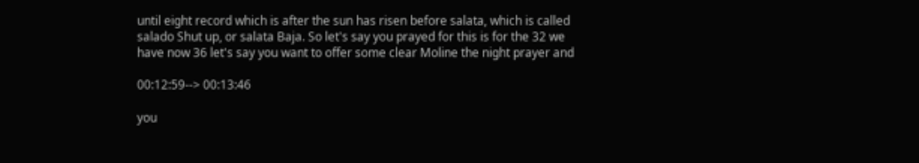until eight record which is after the sun has risen before salata, which is called salado Shut up, or salata Baja. So let's say you prayed for this is for the 32 we have now 36 let's say you want to offer some clear Moline the night prayer and

00:12:59--> 00:13:46

you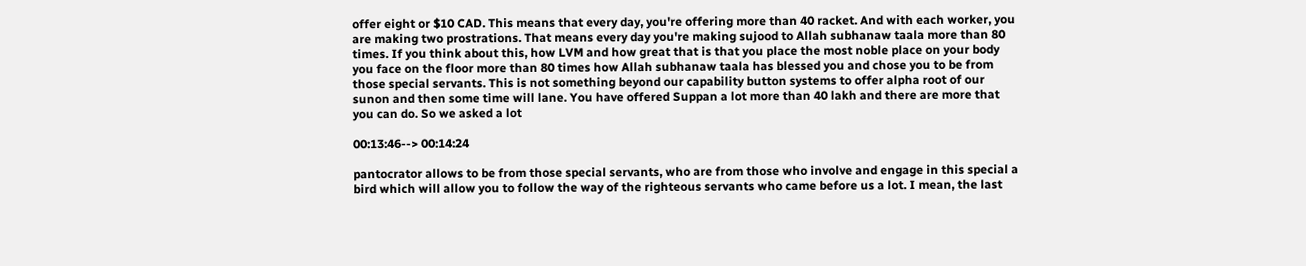offer eight or $10 CAD. This means that every day, you're offering more than 40 racket. And with each worker, you are making two prostrations. That means every day you're making sujood to Allah subhanaw taala more than 80 times. If you think about this, how LVM and how great that is that you place the most noble place on your body you face on the floor more than 80 times how Allah subhanaw taala has blessed you and chose you to be from those special servants. This is not something beyond our capability button systems to offer alpha root of our sunon and then some time will lane. You have offered Suppan a lot more than 40 lakh and there are more that you can do. So we asked a lot

00:13:46--> 00:14:24

pantocrator allows to be from those special servants, who are from those who involve and engage in this special a bird which will allow you to follow the way of the righteous servants who came before us a lot. I mean, the last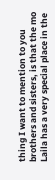thing I want to mention to you brothers and sisters, is that the mo Laila has a very special place in the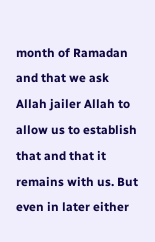month of Ramadan and that we ask Allah jailer Allah to allow us to establish that and that it remains with us. But even in later either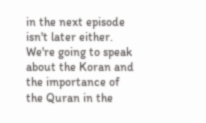in the next episode isn't later either. We're going to speak about the Koran and the importance of the Quran in the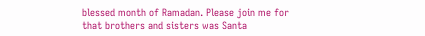blessed month of Ramadan. Please join me for that brothers and sisters was Santa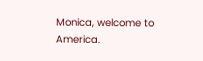Monica, welcome to America.